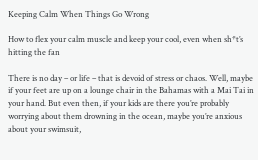Keeping Calm When Things Go Wrong

How to flex your calm muscle and keep your cool, even when sh*t’s hitting the fan

There is no day – or life – that is devoid of stress or chaos. Well, maybe if your feet are up on a lounge chair in the Bahamas with a Mai Tai in your hand. But even then, if your kids are there you’re probably worrying about them drowning in the ocean, maybe you’re anxious about your swimsuit,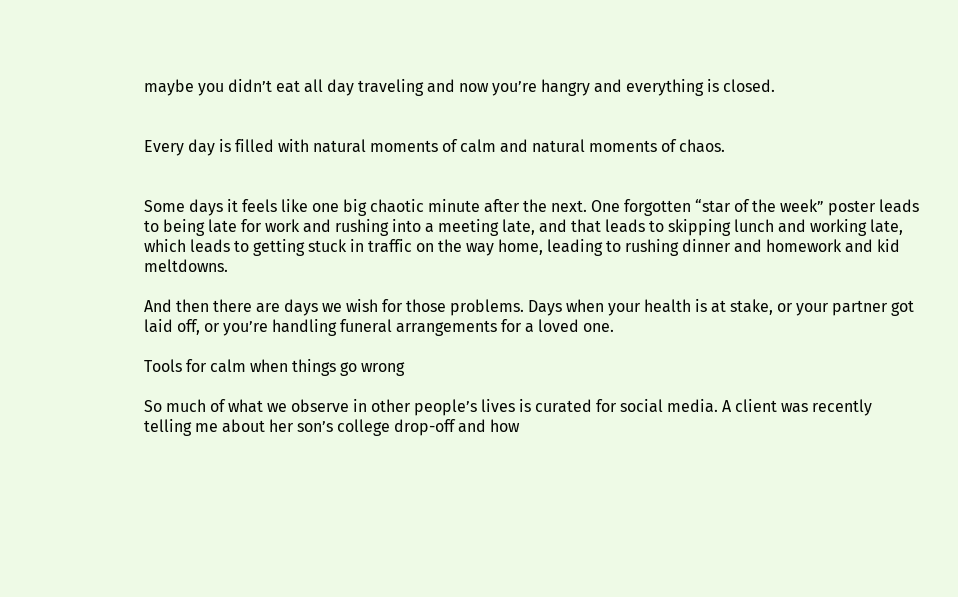maybe you didn’t eat all day traveling and now you’re hangry and everything is closed.


Every day is filled with natural moments of calm and natural moments of chaos.


Some days it feels like one big chaotic minute after the next. One forgotten “star of the week” poster leads to being late for work and rushing into a meeting late, and that leads to skipping lunch and working late, which leads to getting stuck in traffic on the way home, leading to rushing dinner and homework and kid meltdowns.

And then there are days we wish for those problems. Days when your health is at stake, or your partner got laid off, or you’re handling funeral arrangements for a loved one.

Tools for calm when things go wrong

So much of what we observe in other people’s lives is curated for social media. A client was recently telling me about her son’s college drop-off and how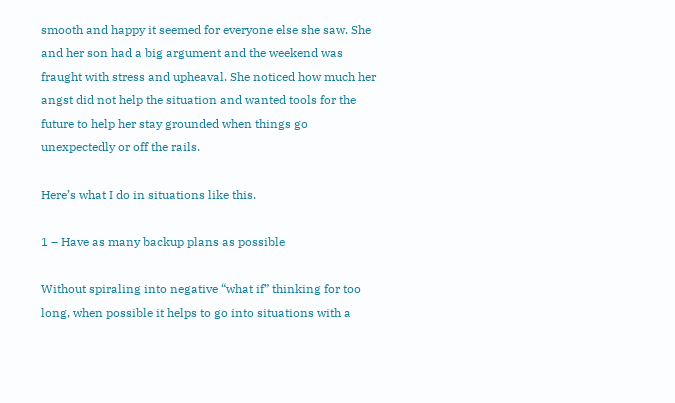smooth and happy it seemed for everyone else she saw. She and her son had a big argument and the weekend was fraught with stress and upheaval. She noticed how much her angst did not help the situation and wanted tools for the future to help her stay grounded when things go unexpectedly or off the rails.

Here’s what I do in situations like this.

1 – Have as many backup plans as possible

Without spiraling into negative “what if” thinking for too long, when possible it helps to go into situations with a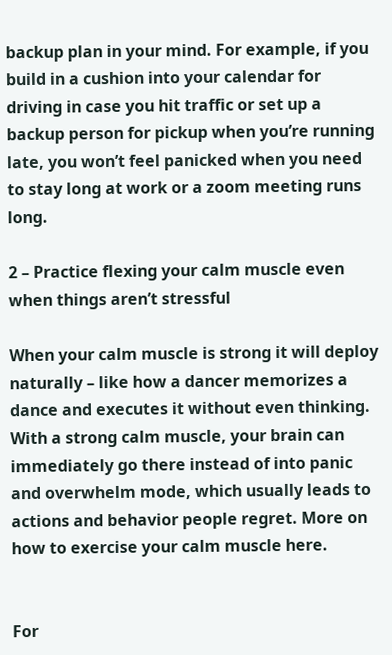backup plan in your mind. For example, if you build in a cushion into your calendar for driving in case you hit traffic or set up a backup person for pickup when you’re running late, you won’t feel panicked when you need to stay long at work or a zoom meeting runs long.

2 – Practice flexing your calm muscle even when things aren’t stressful

When your calm muscle is strong it will deploy naturally – like how a dancer memorizes a dance and executes it without even thinking. With a strong calm muscle, your brain can immediately go there instead of into panic and overwhelm mode, which usually leads to actions and behavior people regret. More on how to exercise your calm muscle here.


For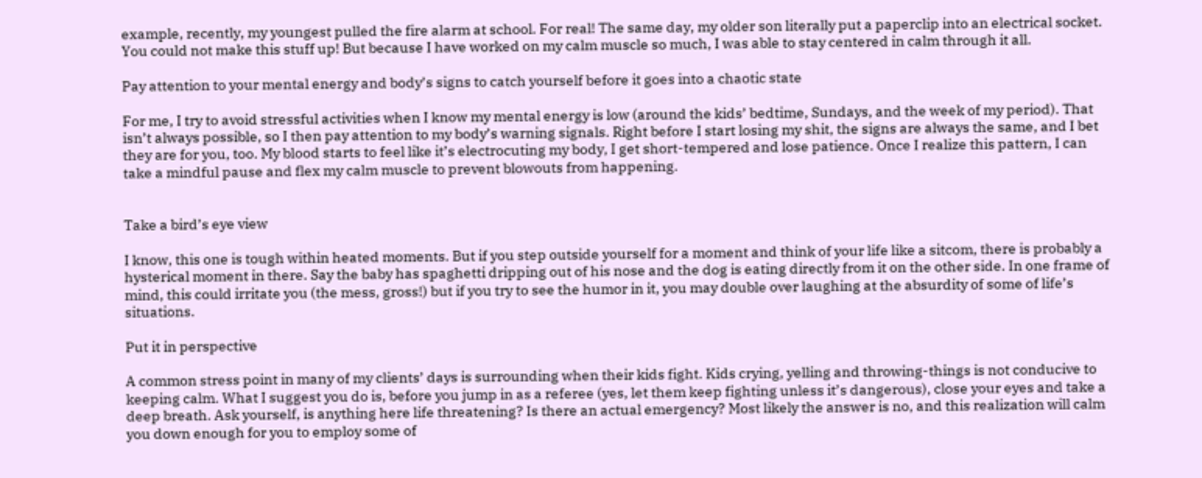example, recently, my youngest pulled the fire alarm at school. For real! The same day, my older son literally put a paperclip into an electrical socket. You could not make this stuff up! But because I have worked on my calm muscle so much, I was able to stay centered in calm through it all.

Pay attention to your mental energy and body’s signs to catch yourself before it goes into a chaotic state

For me, I try to avoid stressful activities when I know my mental energy is low (around the kids’ bedtime, Sundays, and the week of my period). That isn’t always possible, so I then pay attention to my body’s warning signals. Right before I start losing my shit, the signs are always the same, and I bet they are for you, too. My blood starts to feel like it’s electrocuting my body, I get short-tempered and lose patience. Once I realize this pattern, I can take a mindful pause and flex my calm muscle to prevent blowouts from happening.


Take a bird’s eye view

I know, this one is tough within heated moments. But if you step outside yourself for a moment and think of your life like a sitcom, there is probably a hysterical moment in there. Say the baby has spaghetti dripping out of his nose and the dog is eating directly from it on the other side. In one frame of mind, this could irritate you (the mess, gross!) but if you try to see the humor in it, you may double over laughing at the absurdity of some of life’s situations.

Put it in perspective

A common stress point in many of my clients’ days is surrounding when their kids fight. Kids crying, yelling and throwing-things is not conducive to keeping calm. What I suggest you do is, before you jump in as a referee (yes, let them keep fighting unless it’s dangerous), close your eyes and take a deep breath. Ask yourself, is anything here life threatening? Is there an actual emergency? Most likely the answer is no, and this realization will calm you down enough for you to employ some of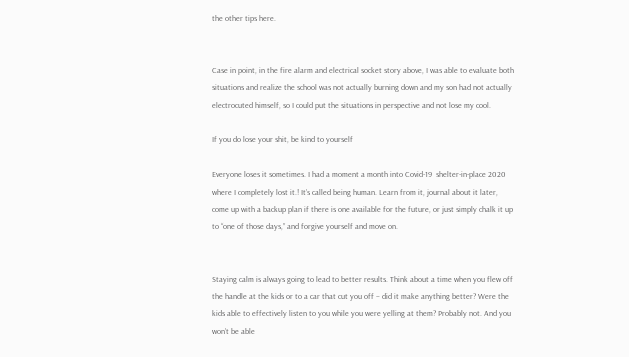the other tips here.


Case in point, in the fire alarm and electrical socket story above, I was able to evaluate both situations and realize the school was not actually burning down and my son had not actually electrocuted himself, so I could put the situations in perspective and not lose my cool.

If you do lose your shit, be kind to yourself

Everyone loses it sometimes. I had a moment a month into Covid-19  shelter-in-place 2020 where I completely lost it.! It’s called being human. Learn from it, journal about it later, come up with a backup plan if there is one available for the future, or just simply chalk it up to “one of those days,” and forgive yourself and move on.


Staying calm is always going to lead to better results. Think about a time when you flew off the handle at the kids or to a car that cut you off – did it make anything better? Were the kids able to effectively listen to you while you were yelling at them? Probably not. And you won’t be able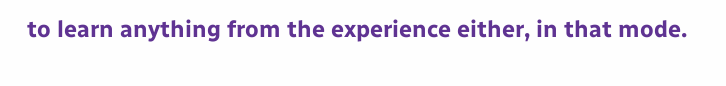to learn anything from the experience either, in that mode.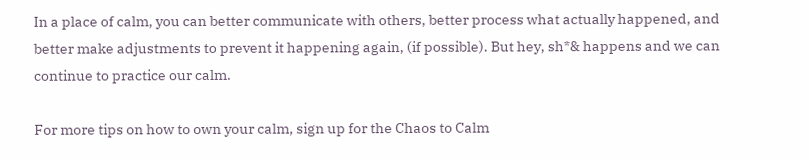In a place of calm, you can better communicate with others, better process what actually happened, and better make adjustments to prevent it happening again, (if possible). But hey, sh*& happens and we can continue to practice our calm.

For more tips on how to own your calm, sign up for the Chaos to Calm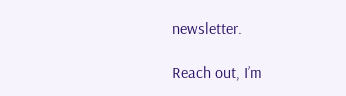newsletter.

Reach out, I’m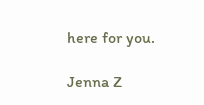here for you.

Jenna Z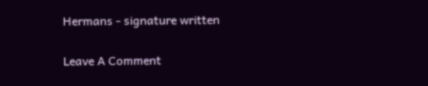Hermans - signature written

Leave A Comment